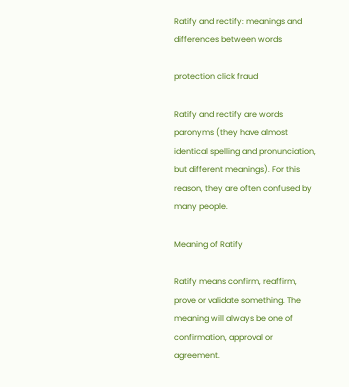Ratify and rectify: meanings and differences between words

protection click fraud

Ratify and rectify are words paronyms (they have almost identical spelling and pronunciation, but different meanings). For this reason, they are often confused by many people.

Meaning of Ratify

Ratify means confirm, reaffirm, prove or validate something. The meaning will always be one of confirmation, approval or agreement.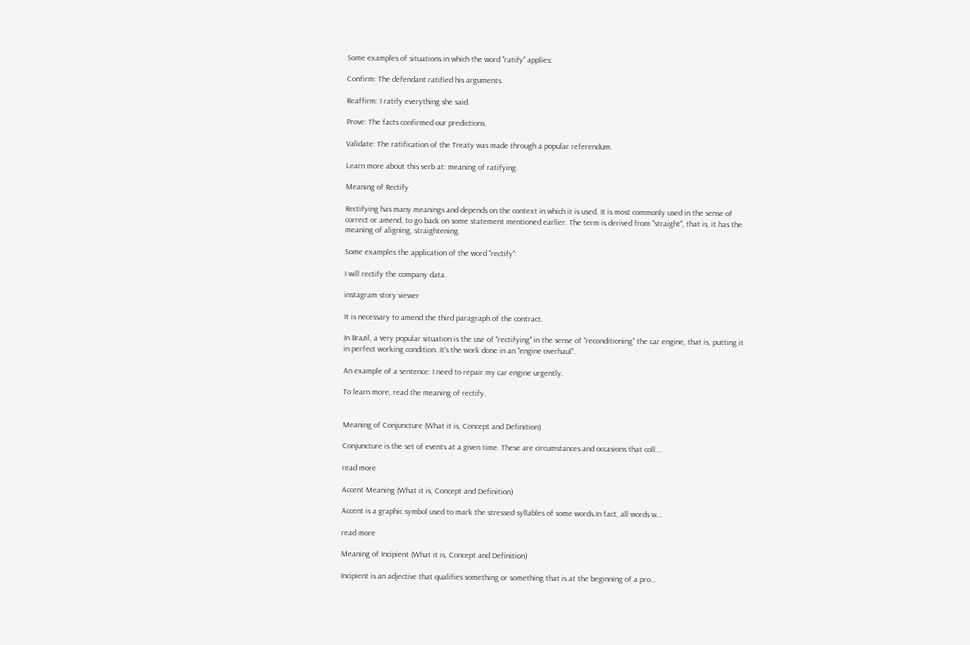Some examples of situations in which the word "ratify" applies:

Confirm: The defendant ratified his arguments.

Reaffirm: I ratify everything she said.

Prove: The facts confirmed our predictions.

Validate: The ratification of the Treaty was made through a popular referendum.

Learn more about this verb at: meaning of ratifying.

Meaning of Rectify

Rectifying has many meanings and depends on the context in which it is used. It is most commonly used in the sense of correct or amend, to go back on some statement mentioned earlier. The term is derived from "straight", that is, it has the meaning of aligning, straightening.

Some examples the application of the word "rectify":

I will rectify the company data.

instagram story viewer

It is necessary to amend the third paragraph of the contract.

In Brazil, a very popular situation is the use of "rectifying" in the sense of "reconditioning" the car engine, that is, putting it in perfect working condition. It's the work done in an "engine overhaul".

An example of a sentence: I need to repair my car engine urgently.

To learn more, read the meaning of rectify.


Meaning of Conjuncture (What it is, Concept and Definition)

Conjuncture is the set of events at a given time. These are circumstances and occasions that coll...

read more

Accent Meaning (What it is, Concept and Definition)

Accent is a graphic symbol used to mark the stressed syllables of some words.In fact, all words w...

read more

Meaning of Incipient (What it is, Concept and Definition)

Incipient is an adjective that qualifies something or something that is at the beginning of a pro...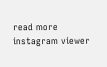read more
instagram viewer